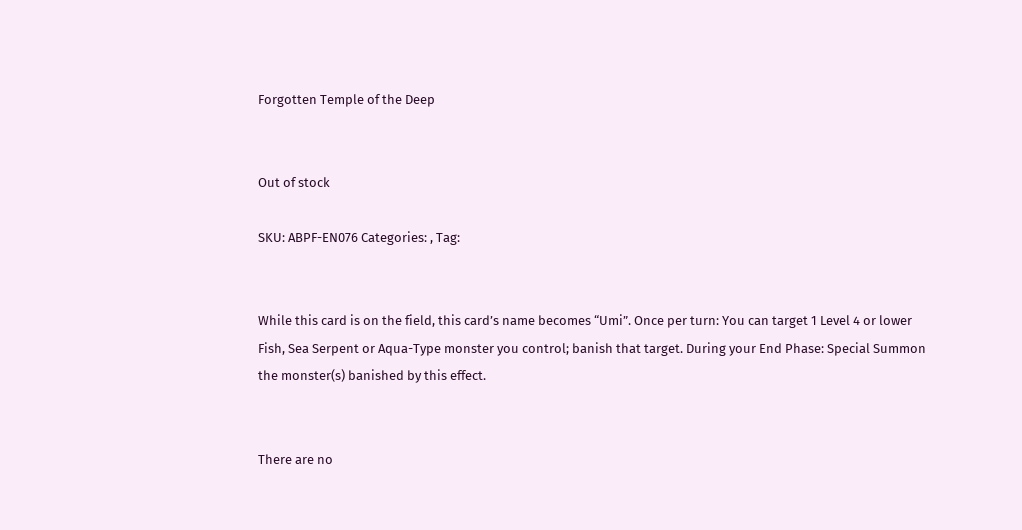Forgotten Temple of the Deep


Out of stock

SKU: ABPF-EN076 Categories: , Tag:


While this card is on the field, this card’s name becomes “Umi”. Once per turn: You can target 1 Level 4 or lower Fish, Sea Serpent or Aqua-Type monster you control; banish that target. During your End Phase: Special Summon the monster(s) banished by this effect.


There are no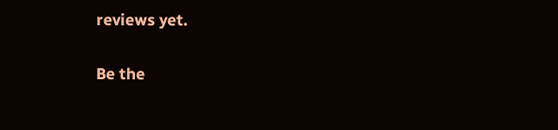reviews yet.

Be the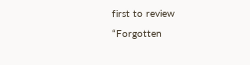first to review “Forgotten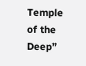Temple of the Deep”